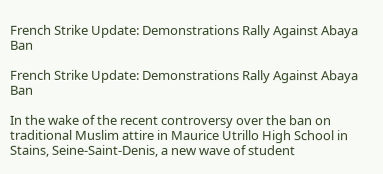French Strike Update: Demonstrations Rally Against Abaya Ban

French Strike Update: Demonstrations Rally Against Abaya Ban

In the wake of the recent controversy over the ban on traditional Muslim attire in Maurice Utrillo High School in Stains, Seine-Saint-Denis, a new wave of student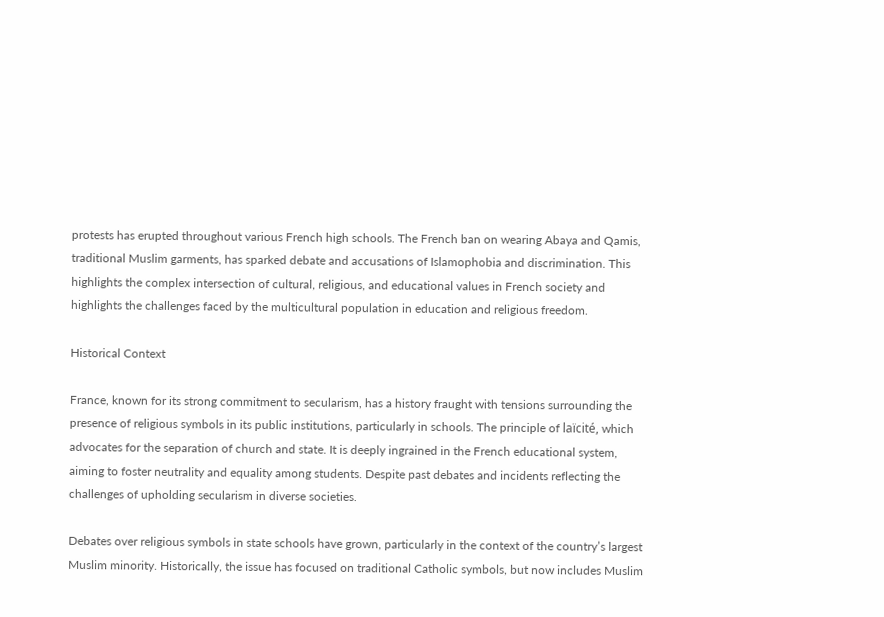protests has erupted throughout various French high schools. The French ban on wearing Abaya and Qamis, traditional Muslim garments, has sparked debate and accusations of Islamophobia and discrimination. This highlights the complex intersection of cultural, religious, and educational values in French society and highlights the challenges faced by the multicultural population in education and religious freedom.

Historical Context

France, known for its strong commitment to secularism, has a history fraught with tensions surrounding the presence of religious symbols in its public institutions, particularly in schools. The principle of laïcité, which advocates for the separation of church and state. It is deeply ingrained in the French educational system, aiming to foster neutrality and equality among students. Despite past debates and incidents reflecting the challenges of upholding secularism in diverse societies.

Debates over religious symbols in state schools have grown, particularly in the context of the country’s largest Muslim minority. Historically, the issue has focused on traditional Catholic symbols, but now includes Muslim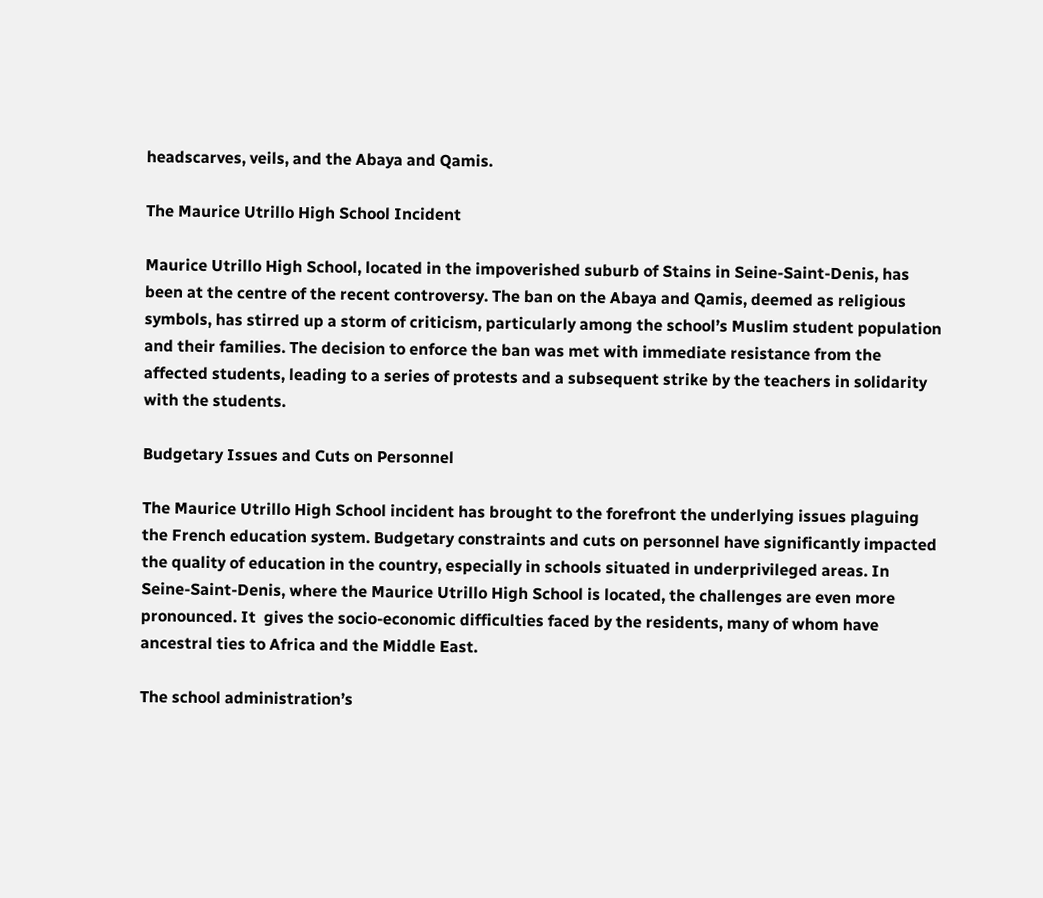headscarves, veils, and the Abaya and Qamis.

The Maurice Utrillo High School Incident

Maurice Utrillo High School, located in the impoverished suburb of Stains in Seine-Saint-Denis, has been at the centre of the recent controversy. The ban on the Abaya and Qamis, deemed as religious symbols, has stirred up a storm of criticism, particularly among the school’s Muslim student population and their families. The decision to enforce the ban was met with immediate resistance from the affected students, leading to a series of protests and a subsequent strike by the teachers in solidarity with the students.

Budgetary Issues and Cuts on Personnel

The Maurice Utrillo High School incident has brought to the forefront the underlying issues plaguing the French education system. Budgetary constraints and cuts on personnel have significantly impacted the quality of education in the country, especially in schools situated in underprivileged areas. In Seine-Saint-Denis, where the Maurice Utrillo High School is located, the challenges are even more pronounced. It  gives the socio-economic difficulties faced by the residents, many of whom have ancestral ties to Africa and the Middle East.

The school administration’s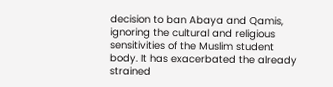decision to ban Abaya and Qamis, ignoring the cultural and religious sensitivities of the Muslim student body. It has exacerbated the already strained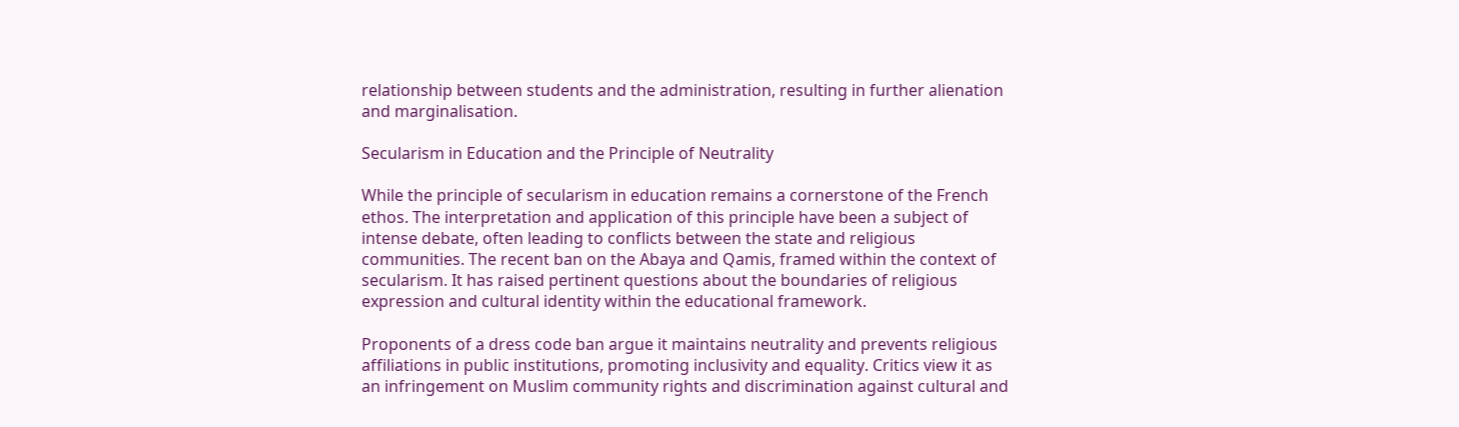relationship between students and the administration, resulting in further alienation and marginalisation.

Secularism in Education and the Principle of Neutrality

While the principle of secularism in education remains a cornerstone of the French ethos. The interpretation and application of this principle have been a subject of intense debate, often leading to conflicts between the state and religious communities. The recent ban on the Abaya and Qamis, framed within the context of secularism. It has raised pertinent questions about the boundaries of religious expression and cultural identity within the educational framework.

Proponents of a dress code ban argue it maintains neutrality and prevents religious affiliations in public institutions, promoting inclusivity and equality. Critics view it as an infringement on Muslim community rights and discrimination against cultural and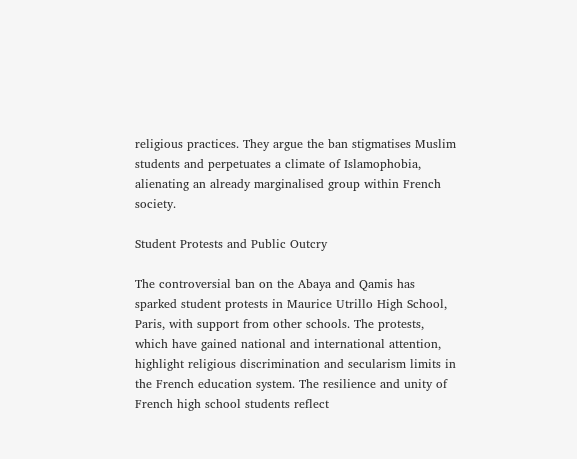religious practices. They argue the ban stigmatises Muslim students and perpetuates a climate of Islamophobia, alienating an already marginalised group within French society.

Student Protests and Public Outcry

The controversial ban on the Abaya and Qamis has sparked student protests in Maurice Utrillo High School, Paris, with support from other schools. The protests, which have gained national and international attention, highlight religious discrimination and secularism limits in the French education system. The resilience and unity of French high school students reflect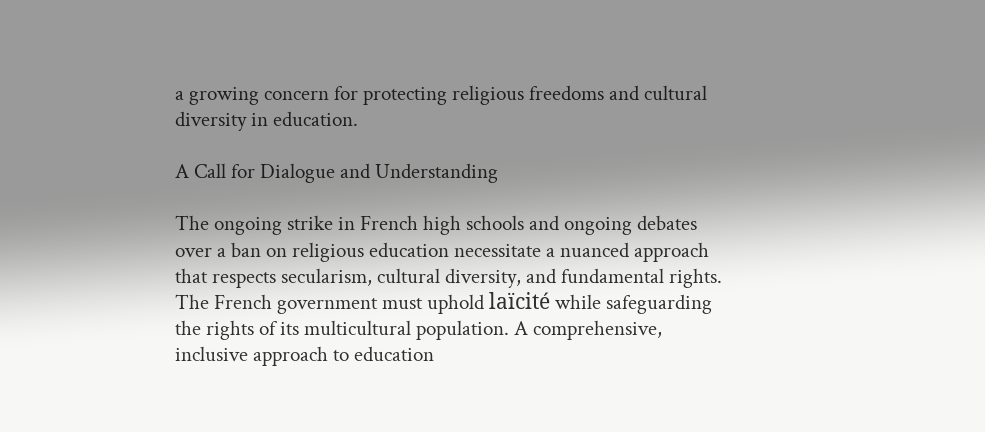a growing concern for protecting religious freedoms and cultural diversity in education.

A Call for Dialogue and Understanding

The ongoing strike in French high schools and ongoing debates over a ban on religious education necessitate a nuanced approach that respects secularism, cultural diversity, and fundamental rights. The French government must uphold laïcité while safeguarding the rights of its multicultural population. A comprehensive, inclusive approach to education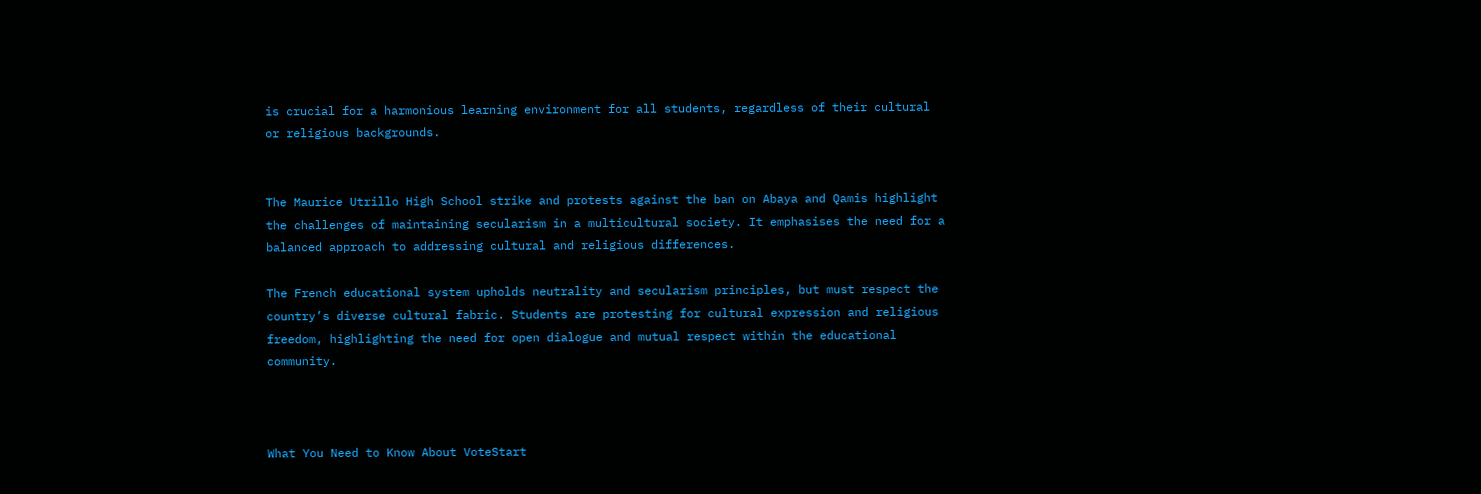is crucial for a harmonious learning environment for all students, regardless of their cultural or religious backgrounds.


The Maurice Utrillo High School strike and protests against the ban on Abaya and Qamis highlight the challenges of maintaining secularism in a multicultural society. It emphasises the need for a balanced approach to addressing cultural and religious differences.

The French educational system upholds neutrality and secularism principles, but must respect the country’s diverse cultural fabric. Students are protesting for cultural expression and religious freedom, highlighting the need for open dialogue and mutual respect within the educational community.



What You Need to Know About VoteStart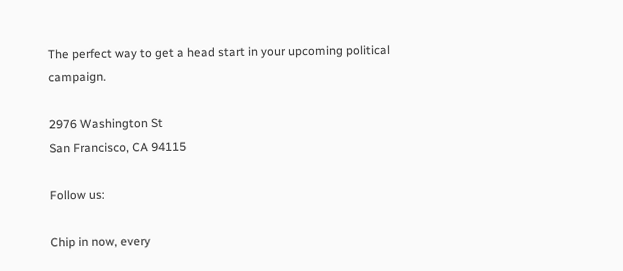The perfect way to get a head start in your upcoming political campaign.

2976 Washington St
San Francisco, CA 94115

Follow us:

Chip in now, every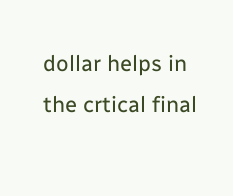dollar helps in the crtical final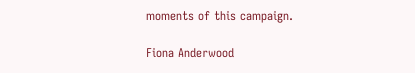moments of this campaign.

Fiona Anderwood